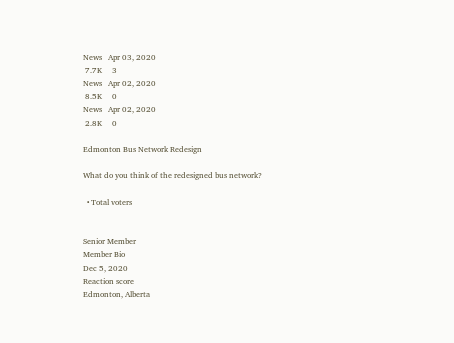News   Apr 03, 2020
 7.7K     3
News   Apr 02, 2020
 8.5K     0
News   Apr 02, 2020
 2.8K     0

Edmonton Bus Network Redesign

What do you think of the redesigned bus network?

  • Total voters


Senior Member
Member Bio
Dec 5, 2020
Reaction score
Edmonton, Alberta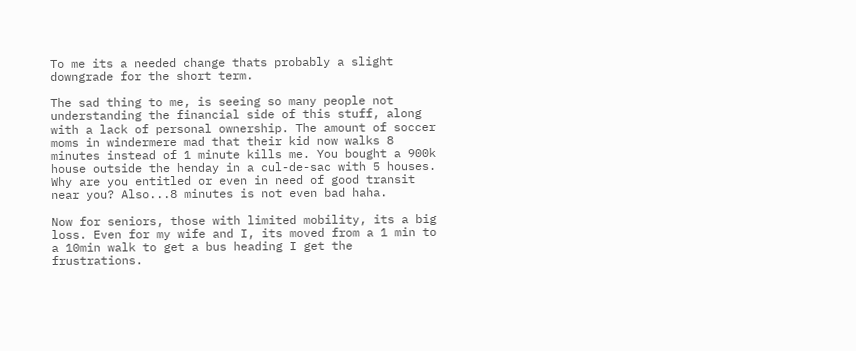To me its a needed change thats probably a slight downgrade for the short term.

The sad thing to me, is seeing so many people not understanding the financial side of this stuff, along with a lack of personal ownership. The amount of soccer moms in windermere mad that their kid now walks 8 minutes instead of 1 minute kills me. You bought a 900k house outside the henday in a cul-de-sac with 5 houses. Why are you entitled or even in need of good transit near you? Also...8 minutes is not even bad haha.

Now for seniors, those with limited mobility, its a big loss. Even for my wife and I, its moved from a 1 min to a 10min walk to get a bus heading I get the frustrations.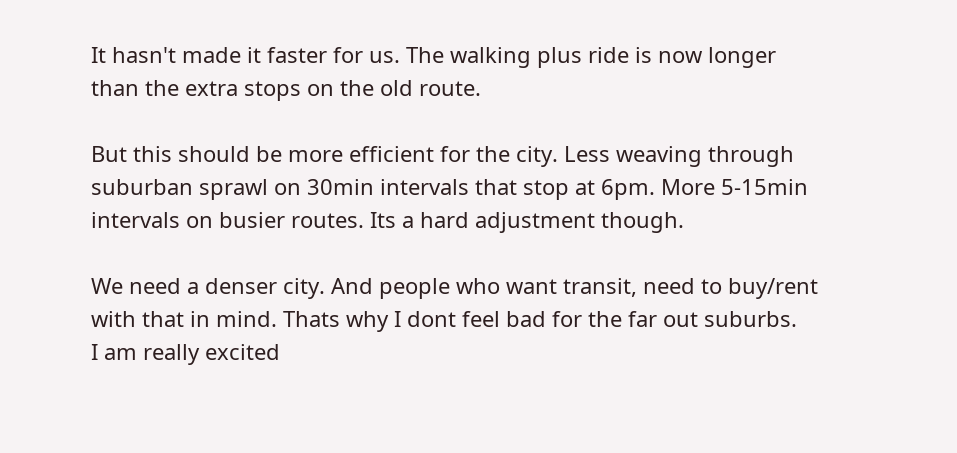It hasn't made it faster for us. The walking plus ride is now longer than the extra stops on the old route.

But this should be more efficient for the city. Less weaving through suburban sprawl on 30min intervals that stop at 6pm. More 5-15min intervals on busier routes. Its a hard adjustment though.

We need a denser city. And people who want transit, need to buy/rent with that in mind. Thats why I dont feel bad for the far out suburbs.
I am really excited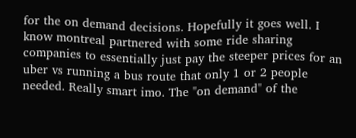for the on demand decisions. Hopefully it goes well. I know montreal partnered with some ride sharing companies to essentially just pay the steeper prices for an uber vs running a bus route that only 1 or 2 people needed. Really smart imo. The "on demand" of the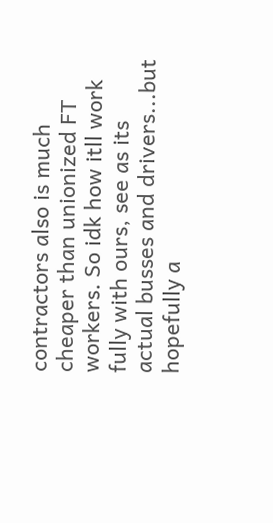contractors also is much cheaper than unionized FT workers. So idk how itll work fully with ours, see as its actual busses and drivers...but hopefully a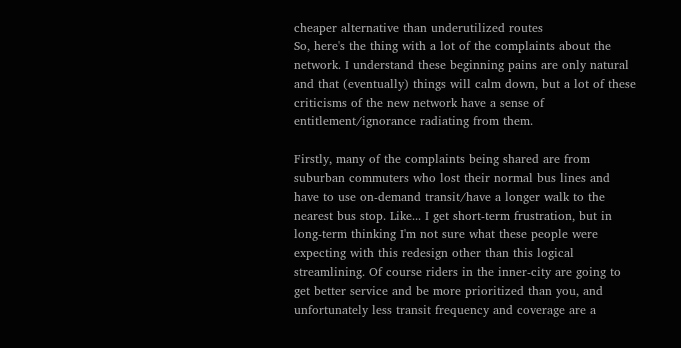cheaper alternative than underutilized routes
So, here's the thing with a lot of the complaints about the network. I understand these beginning pains are only natural and that (eventually) things will calm down, but a lot of these criticisms of the new network have a sense of entitlement/ignorance radiating from them.

Firstly, many of the complaints being shared are from suburban commuters who lost their normal bus lines and have to use on-demand transit/have a longer walk to the nearest bus stop. Like... I get short-term frustration, but in long-term thinking I'm not sure what these people were expecting with this redesign other than this logical streamlining. Of course riders in the inner-city are going to get better service and be more prioritized than you, and unfortunately less transit frequency and coverage are a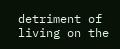detriment of living on the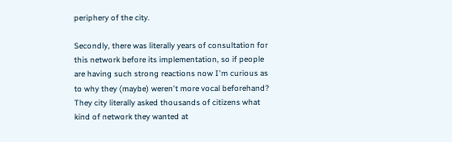periphery of the city.

Secondly, there was literally years of consultation for this network before its implementation, so if people are having such strong reactions now I'm curious as to why they (maybe) weren't more vocal beforehand? They city literally asked thousands of citizens what kind of network they wanted at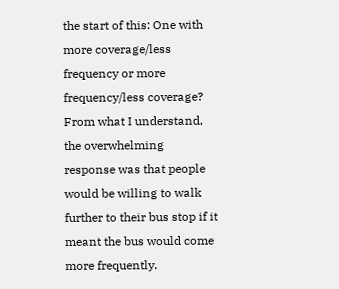the start of this: One with more coverage/less frequency or more frequency/less coverage? From what I understand, the overwhelming response was that people would be willing to walk further to their bus stop if it meant the bus would come more frequently.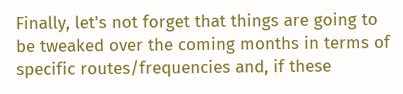Finally, let's not forget that things are going to be tweaked over the coming months in terms of specific routes/frequencies and, if these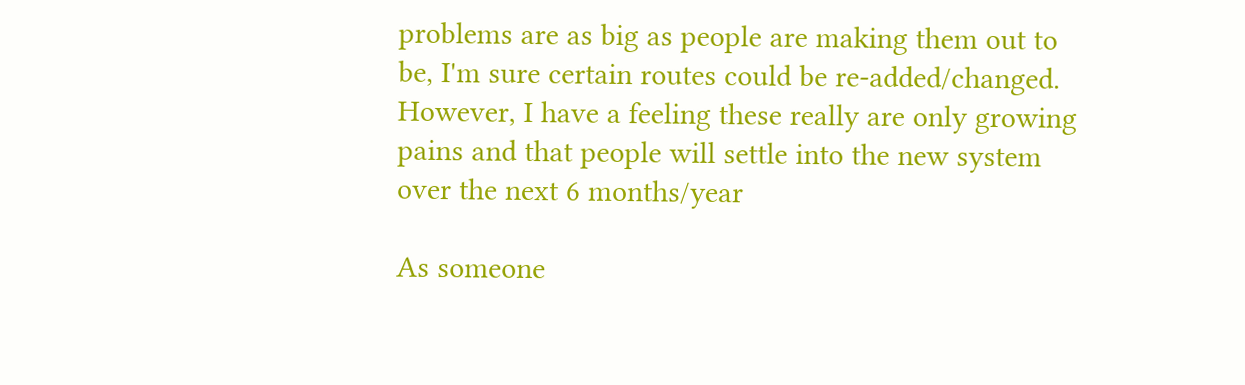problems are as big as people are making them out to be, I'm sure certain routes could be re-added/changed. However, I have a feeling these really are only growing pains and that people will settle into the new system over the next 6 months/year

As someone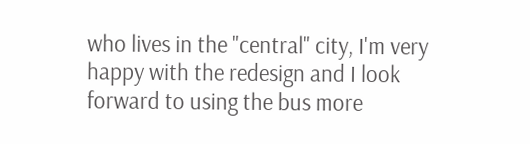who lives in the "central" city, I'm very happy with the redesign and I look forward to using the bus more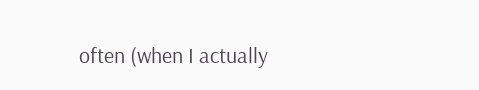often (when I actually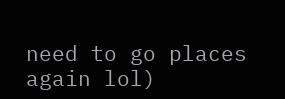need to go places again lol)